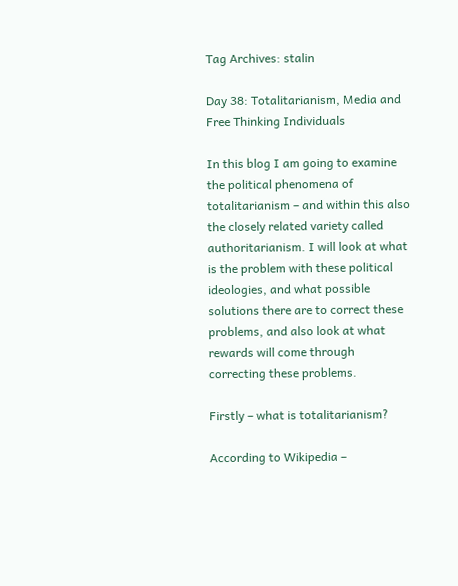Tag Archives: stalin

Day 38: Totalitarianism, Media and Free Thinking Individuals

In this blog I am going to examine the political phenomena of totalitarianism – and within this also the closely related variety called authoritarianism. I will look at what is the problem with these political ideologies, and what possible solutions there are to correct these problems, and also look at what rewards will come through correcting these problems.

Firstly – what is totalitarianism?

According to Wikipedia –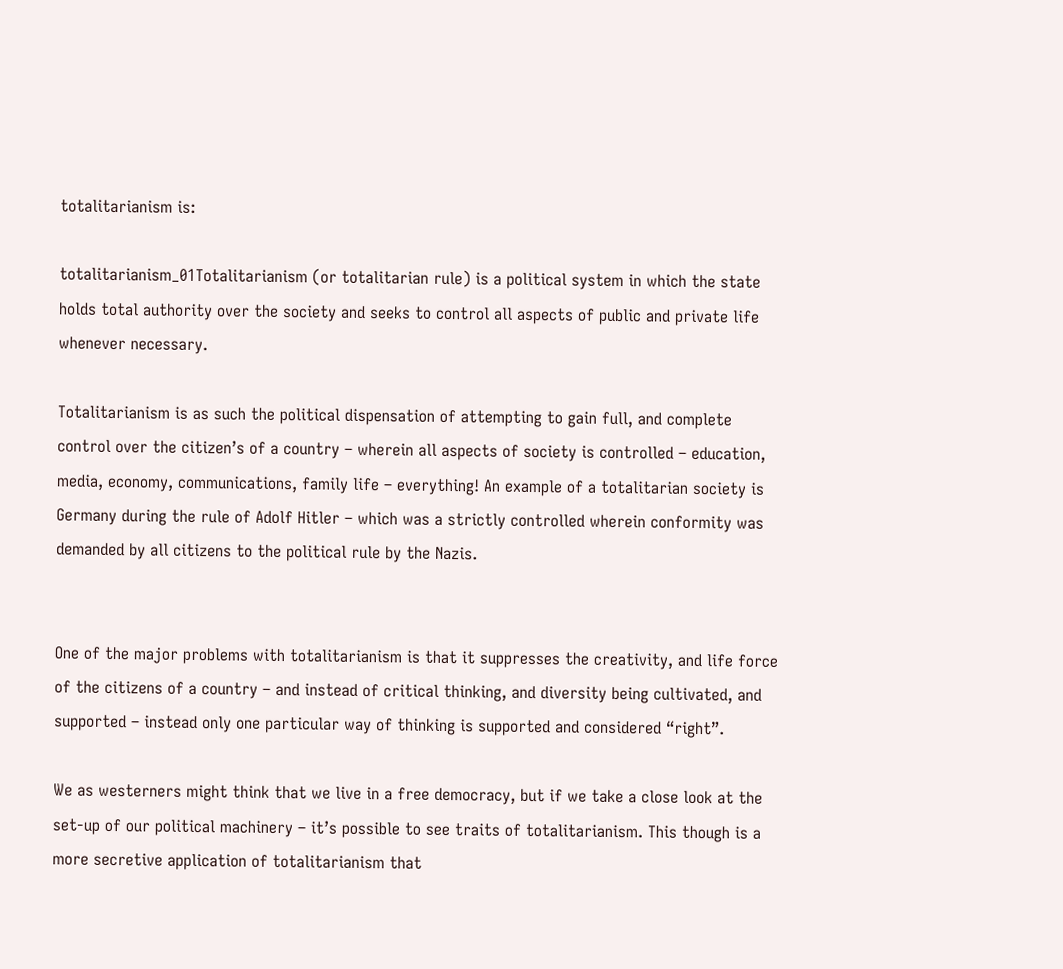totalitarianism is:

totalitarianism_01Totalitarianism (or totalitarian rule) is a political system in which the state holds total authority over the society and seeks to control all aspects of public and private life whenever necessary.

Totalitarianism is as such the political dispensation of attempting to gain full, and complete control over the citizen’s of a country – wherein all aspects of society is controlled – education, media, economy, communications, family life – everything! An example of a totalitarian society is Germany during the rule of Adolf Hitler – which was a strictly controlled wherein conformity was demanded by all citizens to the political rule by the Nazis.


One of the major problems with totalitarianism is that it suppresses the creativity, and life force of the citizens of a country – and instead of critical thinking, and diversity being cultivated, and supported – instead only one particular way of thinking is supported and considered “right”.

We as westerners might think that we live in a free democracy, but if we take a close look at the set-up of our political machinery – it’s possible to see traits of totalitarianism. This though is a more secretive application of totalitarianism that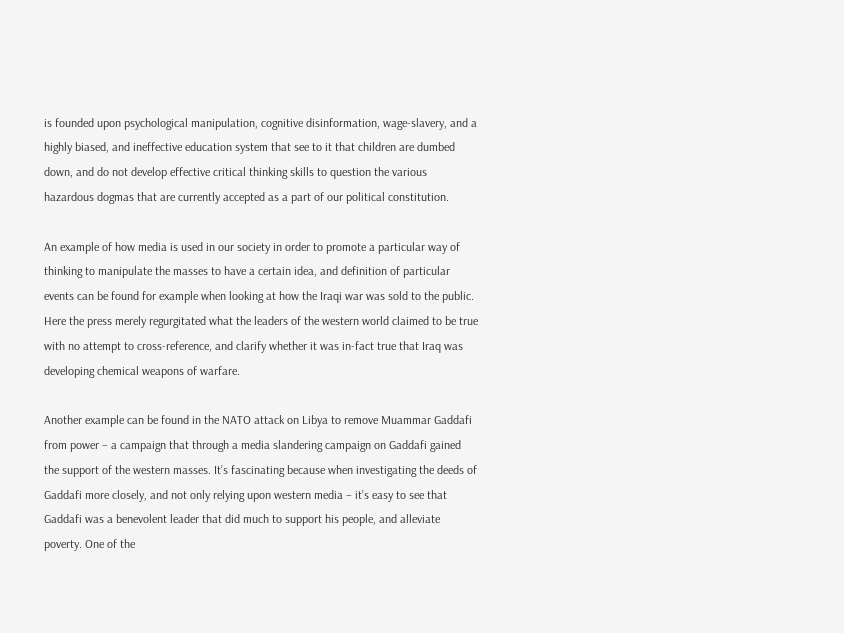is founded upon psychological manipulation, cognitive disinformation, wage-slavery, and a highly biased, and ineffective education system that see to it that children are dumbed down, and do not develop effective critical thinking skills to question the various hazardous dogmas that are currently accepted as a part of our political constitution.

An example of how media is used in our society in order to promote a particular way of thinking to manipulate the masses to have a certain idea, and definition of particular events can be found for example when looking at how the Iraqi war was sold to the public. Here the press merely regurgitated what the leaders of the western world claimed to be true with no attempt to cross-reference, and clarify whether it was in-fact true that Iraq was developing chemical weapons of warfare.

Another example can be found in the NATO attack on Libya to remove Muammar Gaddafi from power – a campaign that through a media slandering campaign on Gaddafi gained the support of the western masses. It’s fascinating because when investigating the deeds of Gaddafi more closely, and not only relying upon western media – it’s easy to see that Gaddafi was a benevolent leader that did much to support his people, and alleviate poverty. One of the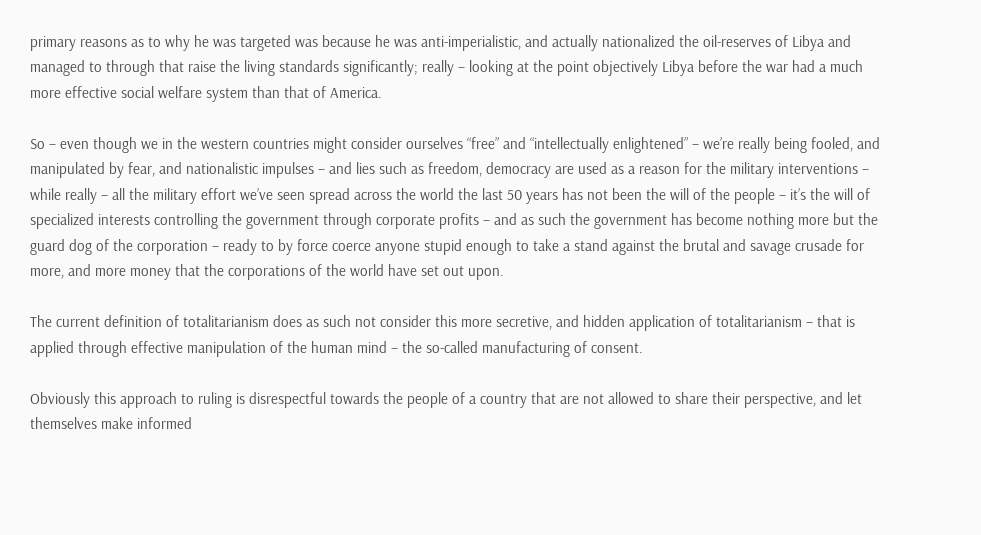primary reasons as to why he was targeted was because he was anti-imperialistic, and actually nationalized the oil-reserves of Libya and managed to through that raise the living standards significantly; really – looking at the point objectively Libya before the war had a much more effective social welfare system than that of America.

So – even though we in the western countries might consider ourselves “free” and “intellectually enlightened” – we’re really being fooled, and manipulated by fear, and nationalistic impulses – and lies such as freedom, democracy are used as a reason for the military interventions – while really – all the military effort we’ve seen spread across the world the last 50 years has not been the will of the people – it’s the will of specialized interests controlling the government through corporate profits – and as such the government has become nothing more but the guard dog of the corporation – ready to by force coerce anyone stupid enough to take a stand against the brutal and savage crusade for more, and more money that the corporations of the world have set out upon.

The current definition of totalitarianism does as such not consider this more secretive, and hidden application of totalitarianism – that is applied through effective manipulation of the human mind – the so-called manufacturing of consent.

Obviously this approach to ruling is disrespectful towards the people of a country that are not allowed to share their perspective, and let themselves make informed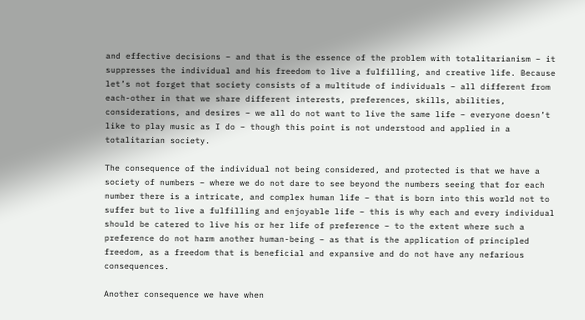and effective decisions – and that is the essence of the problem with totalitarianism – it suppresses the individual and his freedom to live a fulfilling, and creative life. Because let’s not forget that society consists of a multitude of individuals – all different from each-other in that we share different interests, preferences, skills, abilities, considerations, and desires – we all do not want to live the same life – everyone doesn’t like to play music as I do – though this point is not understood and applied in a totalitarian society.

The consequence of the individual not being considered, and protected is that we have a society of numbers – where we do not dare to see beyond the numbers seeing that for each number there is a intricate, and complex human life – that is born into this world not to suffer but to live a fulfilling and enjoyable life – this is why each and every individual should be catered to live his or her life of preference – to the extent where such a preference do not harm another human-being – as that is the application of principled freedom, as a freedom that is beneficial and expansive and do not have any nefarious consequences.

Another consequence we have when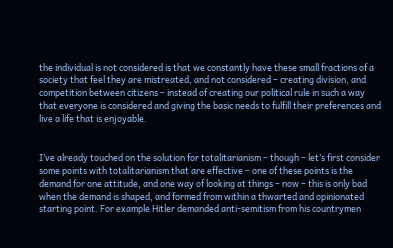the individual is not considered is that we constantly have these small fractions of a society that feel they are mistreated, and not considered – creating division, and competition between citizens – instead of creating our political rule in such a way that everyone is considered and giving the basic needs to fulfill their preferences and live a life that is enjoyable.


I’ve already touched on the solution for totalitarianism – though – let’s first consider some points with totalitarianism that are effective – one of these points is the demand for one attitude, and one way of looking at things – now – this is only bad when the demand is shaped, and formed from within a thwarted and opinionated starting point. For example Hitler demanded anti-semitism from his countrymen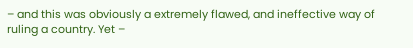– and this was obviously a extremely flawed, and ineffective way of ruling a country. Yet –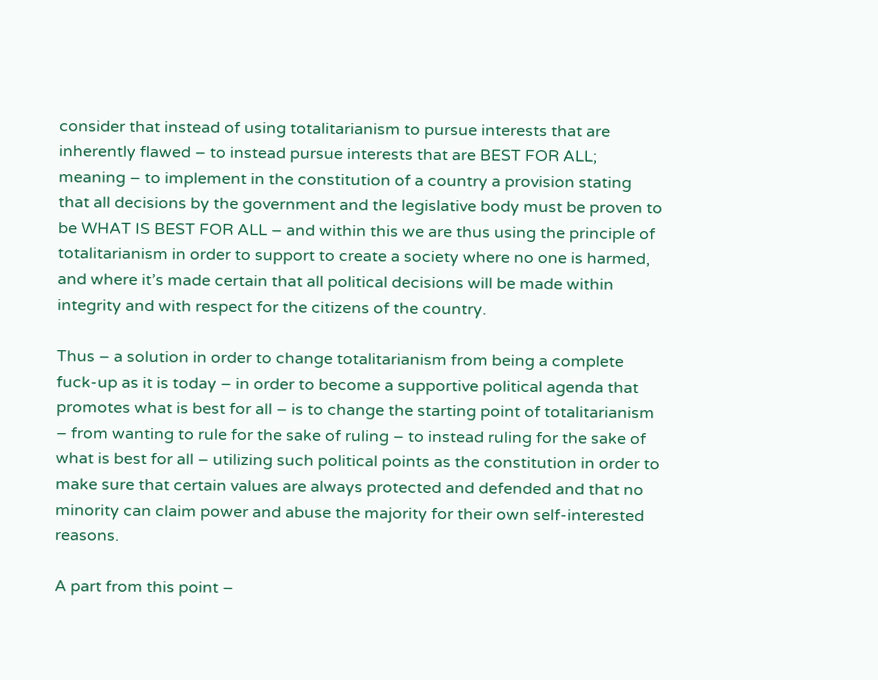consider that instead of using totalitarianism to pursue interests that are inherently flawed – to instead pursue interests that are BEST FOR ALL; meaning – to implement in the constitution of a country a provision stating that all decisions by the government and the legislative body must be proven to be WHAT IS BEST FOR ALL – and within this we are thus using the principle of totalitarianism in order to support to create a society where no one is harmed, and where it’s made certain that all political decisions will be made within integrity and with respect for the citizens of the country.

Thus – a solution in order to change totalitarianism from being a complete fuck-up as it is today – in order to become a supportive political agenda that promotes what is best for all – is to change the starting point of totalitarianism – from wanting to rule for the sake of ruling – to instead ruling for the sake of what is best for all – utilizing such political points as the constitution in order to make sure that certain values are always protected and defended and that no minority can claim power and abuse the majority for their own self-interested reasons.

A part from this point –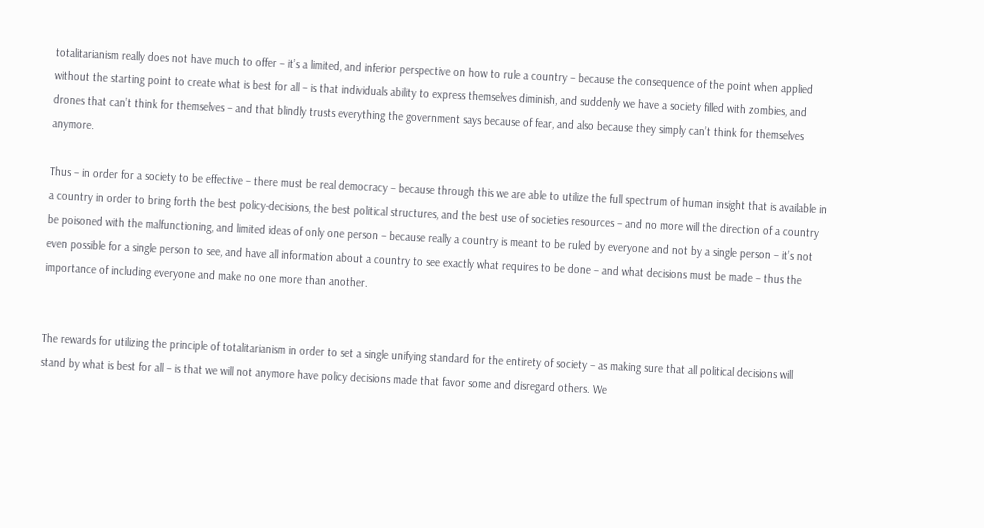totalitarianism really does not have much to offer – it’s a limited, and inferior perspective on how to rule a country – because the consequence of the point when applied without the starting point to create what is best for all – is that individuals ability to express themselves diminish, and suddenly we have a society filled with zombies, and drones that can’t think for themselves – and that blindly trusts everything the government says because of fear, and also because they simply can’t think for themselves anymore.

Thus – in order for a society to be effective – there must be real democracy – because through this we are able to utilize the full spectrum of human insight that is available in a country in order to bring forth the best policy-decisions, the best political structures, and the best use of societies resources – and no more will the direction of a country be poisoned with the malfunctioning, and limited ideas of only one person – because really a country is meant to be ruled by everyone and not by a single person – it’s not even possible for a single person to see, and have all information about a country to see exactly what requires to be done – and what decisions must be made – thus the importance of including everyone and make no one more than another.


The rewards for utilizing the principle of totalitarianism in order to set a single unifying standard for the entirety of society – as making sure that all political decisions will stand by what is best for all – is that we will not anymore have policy decisions made that favor some and disregard others. We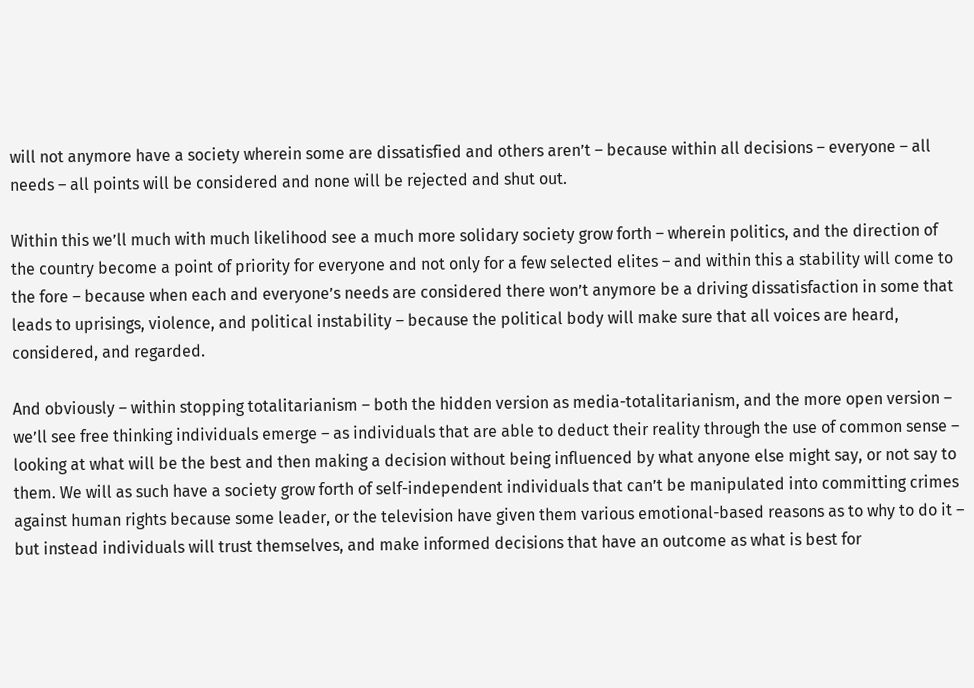will not anymore have a society wherein some are dissatisfied and others aren’t – because within all decisions – everyone – all needs – all points will be considered and none will be rejected and shut out.

Within this we’ll much with much likelihood see a much more solidary society grow forth – wherein politics, and the direction of the country become a point of priority for everyone and not only for a few selected elites – and within this a stability will come to the fore – because when each and everyone’s needs are considered there won’t anymore be a driving dissatisfaction in some that leads to uprisings, violence, and political instability – because the political body will make sure that all voices are heard, considered, and regarded.

And obviously – within stopping totalitarianism – both the hidden version as media-totalitarianism, and the more open version – we’ll see free thinking individuals emerge – as individuals that are able to deduct their reality through the use of common sense – looking at what will be the best and then making a decision without being influenced by what anyone else might say, or not say to them. We will as such have a society grow forth of self-independent individuals that can’t be manipulated into committing crimes against human rights because some leader, or the television have given them various emotional-based reasons as to why to do it – but instead individuals will trust themselves, and make informed decisions that have an outcome as what is best for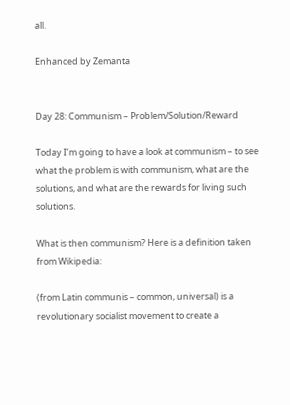all.

Enhanced by Zemanta


Day 28: Communism – Problem/Solution/Reward

Today I’m going to have a look at communism – to see what the problem is with communism, what are the solutions, and what are the rewards for living such solutions.

What is then communism? Here is a definition taken from Wikipedia:

(from Latin communis – common, universal) is a revolutionary socialist movement to create a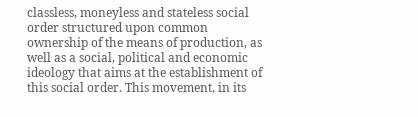classless, moneyless and stateless social order structured upon common ownership of the means of production, as well as a social, political and economic ideology that aims at the establishment of this social order. This movement, in its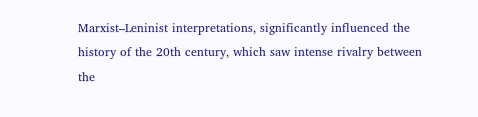Marxist–Leninist interpretations, significantly influenced the history of the 20th century, which saw intense rivalry between the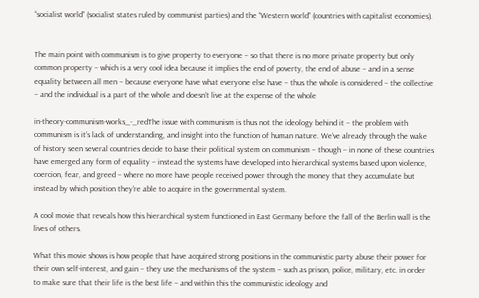“socialist world” (socialist states ruled by communist parties) and the “Western world” (countries with capitalist economies).


The main point with communism is to give property to everyone – so that there is no more private property but only common property – which is a very cool idea because it implies the end of poverty, the end of abuse – and in a sense equality between all men – because everyone have what everyone else have – thus the whole is considered – the collective – and the individual is a part of the whole and doesn’t live at the expense of the whole

in-theory-communism-works_-_redThe issue with communism is thus not the ideology behind it – the problem with communism is it’s lack of understanding, and insight into the function of human nature. We’ve already through the wake of history seen several countries decide to base their political system on communism – though – in none of these countries have emerged any form of equality – instead the systems have developed into hierarchical systems based upon violence, coercion, fear, and greed – where no more have people received power through the money that they accumulate but instead by which position they’re able to acquire in the governmental system.

A cool movie that reveals how this hierarchical system functioned in East Germany before the fall of the Berlin wall is the lives of others.

What this movie shows is how people that have acquired strong positions in the communistic party abuse their power for their own self-interest, and gain – they use the mechanisms of the system – such as prison, police, military, etc. in order to make sure that their life is the best life – and within this the communistic ideology and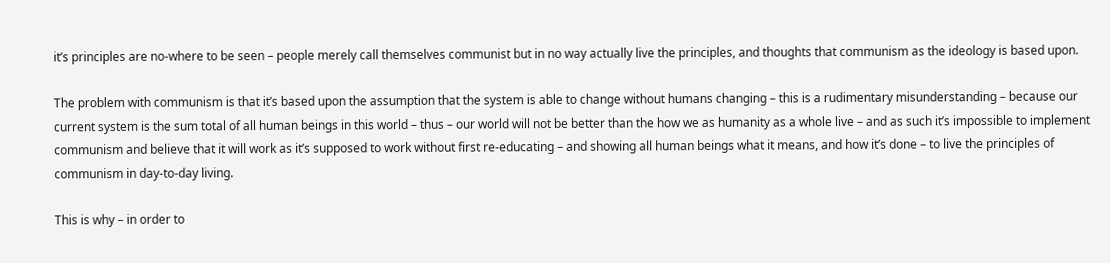it’s principles are no-where to be seen – people merely call themselves communist but in no way actually live the principles, and thoughts that communism as the ideology is based upon.

The problem with communism is that it’s based upon the assumption that the system is able to change without humans changing – this is a rudimentary misunderstanding – because our current system is the sum total of all human beings in this world – thus – our world will not be better than the how we as humanity as a whole live – and as such it’s impossible to implement communism and believe that it will work as it’s supposed to work without first re-educating – and showing all human beings what it means, and how it’s done – to live the principles of communism in day-to-day living.

This is why – in order to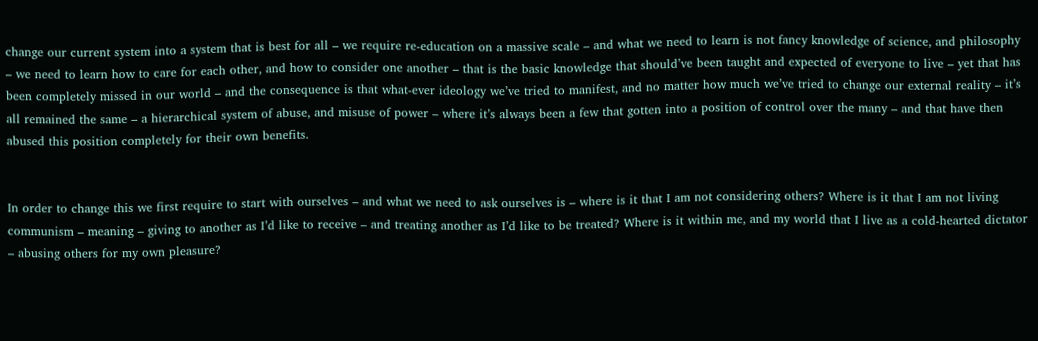change our current system into a system that is best for all – we require re-education on a massive scale – and what we need to learn is not fancy knowledge of science, and philosophy – we need to learn how to care for each other, and how to consider one another – that is the basic knowledge that should’ve been taught and expected of everyone to live – yet that has been completely missed in our world – and the consequence is that what-ever ideology we’ve tried to manifest, and no matter how much we’ve tried to change our external reality – it’s all remained the same – a hierarchical system of abuse, and misuse of power – where it’s always been a few that gotten into a position of control over the many – and that have then abused this position completely for their own benefits.


In order to change this we first require to start with ourselves – and what we need to ask ourselves is – where is it that I am not considering others? Where is it that I am not living communism – meaning – giving to another as I’d like to receive – and treating another as I’d like to be treated? Where is it within me, and my world that I live as a cold-hearted dictator – abusing others for my own pleasure?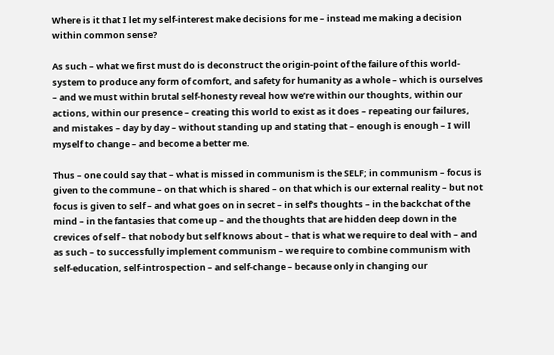Where is it that I let my self-interest make decisions for me – instead me making a decision within common sense?

As such – what we first must do is deconstruct the origin-point of the failure of this world-system to produce any form of comfort, and safety for humanity as a whole – which is ourselves – and we must within brutal self-honesty reveal how we’re within our thoughts, within our actions, within our presence – creating this world to exist as it does – repeating our failures, and mistakes – day by day – without standing up and stating that – enough is enough – I will myself to change – and become a better me.

Thus – one could say that – what is missed in communism is the SELF; in communism – focus is given to the commune – on that which is shared – on that which is our external reality – but not focus is given to self – and what goes on in secret – in self’s thoughts – in the backchat of the mind – in the fantasies that come up – and the thoughts that are hidden deep down in the crevices of self – that nobody but self knows about – that is what we require to deal with – and as such – to successfully implement communism – we require to combine communism with self-education, self-introspection – and self-change – because only in changing our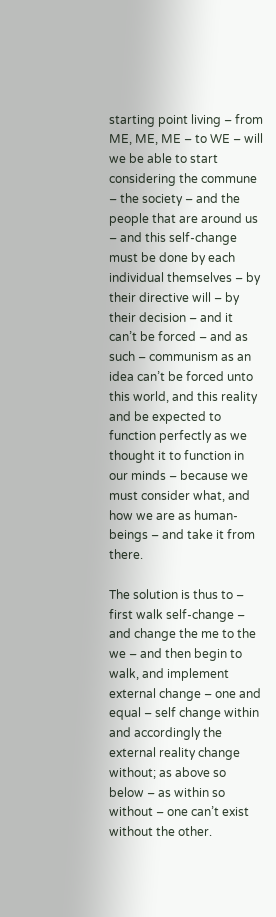starting point living – from ME, ME, ME – to WE – will we be able to start considering the commune – the society – and the people that are around us – and this self-change must be done by each individual themselves – by their directive will – by their decision – and it can’t be forced – and as such – communism as an idea can’t be forced unto this world, and this reality and be expected to function perfectly as we thought it to function in our minds – because we must consider what, and how we are as human-beings – and take it from there.

The solution is thus to – first walk self-change – and change the me to the we – and then begin to walk, and implement external change – one and equal – self change within and accordingly the external reality change without; as above so below – as within so without – one can’t exist without the other.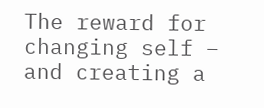The reward for changing self – and creating a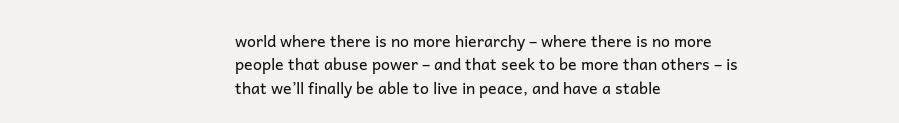world where there is no more hierarchy – where there is no more people that abuse power – and that seek to be more than others – is that we’ll finally be able to live in peace, and have a stable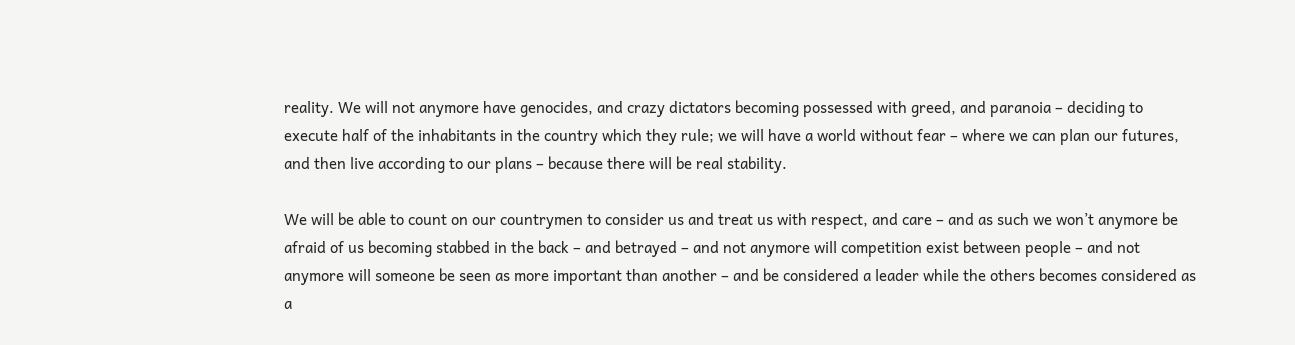reality. We will not anymore have genocides, and crazy dictators becoming possessed with greed, and paranoia – deciding to execute half of the inhabitants in the country which they rule; we will have a world without fear – where we can plan our futures, and then live according to our plans – because there will be real stability.

We will be able to count on our countrymen to consider us and treat us with respect, and care – and as such we won’t anymore be afraid of us becoming stabbed in the back – and betrayed – and not anymore will competition exist between people – and not anymore will someone be seen as more important than another – and be considered a leader while the others becomes considered as a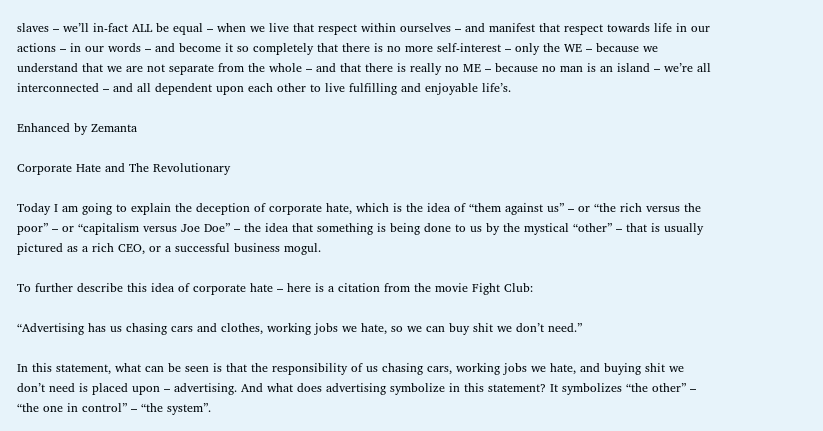slaves – we’ll in-fact ALL be equal – when we live that respect within ourselves – and manifest that respect towards life in our actions – in our words – and become it so completely that there is no more self-interest – only the WE – because we understand that we are not separate from the whole – and that there is really no ME – because no man is an island – we’re all interconnected – and all dependent upon each other to live fulfilling and enjoyable life’s.

Enhanced by Zemanta

Corporate Hate and The Revolutionary

Today I am going to explain the deception of corporate hate, which is the idea of “them against us” – or “the rich versus the poor” – or “capitalism versus Joe Doe” – the idea that something is being done to us by the mystical “other” – that is usually pictured as a rich CEO, or a successful business mogul.

To further describe this idea of corporate hate – here is a citation from the movie Fight Club:

“Advertising has us chasing cars and clothes, working jobs we hate, so we can buy shit we don’t need.”

In this statement, what can be seen is that the responsibility of us chasing cars, working jobs we hate, and buying shit we don’t need is placed upon – advertising. And what does advertising symbolize in this statement? It symbolizes “the other” – “the one in control” – “the system”.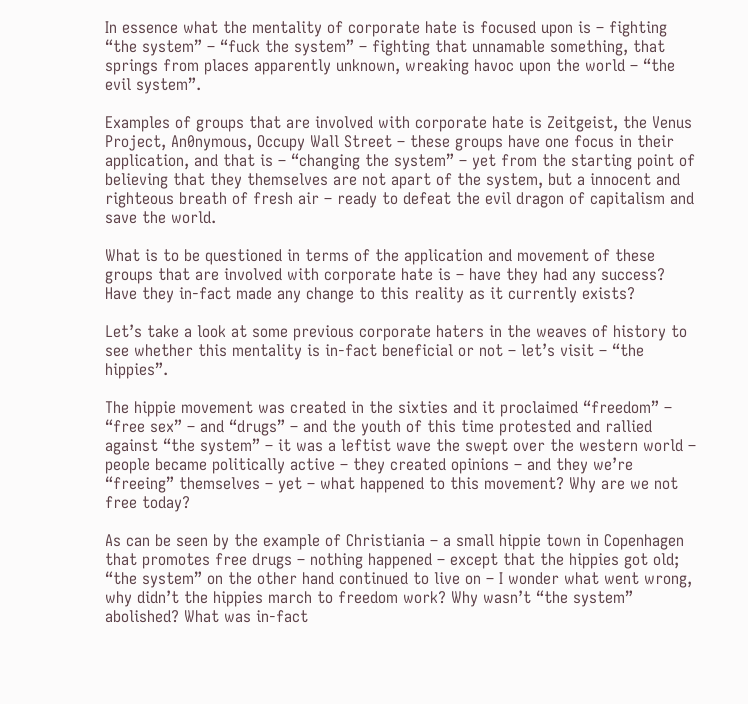In essence what the mentality of corporate hate is focused upon is – fighting “the system” – “fuck the system” – fighting that unnamable something, that springs from places apparently unknown, wreaking havoc upon the world – “the evil system”.

Examples of groups that are involved with corporate hate is Zeitgeist, the Venus Project, An0nymous, Occupy Wall Street – these groups have one focus in their application, and that is – “changing the system” – yet from the starting point of believing that they themselves are not apart of the system, but a innocent and righteous breath of fresh air – ready to defeat the evil dragon of capitalism and save the world.

What is to be questioned in terms of the application and movement of these groups that are involved with corporate hate is – have they had any success?
Have they in-fact made any change to this reality as it currently exists?

Let’s take a look at some previous corporate haters in the weaves of history to see whether this mentality is in-fact beneficial or not – let’s visit – “the hippies”.

The hippie movement was created in the sixties and it proclaimed “freedom” – “free sex” – and “drugs” – and the youth of this time protested and rallied against “the system” – it was a leftist wave the swept over the western world – people became politically active – they created opinions – and they we’re “freeing” themselves – yet – what happened to this movement? Why are we not free today?

As can be seen by the example of Christiania – a small hippie town in Copenhagen that promotes free drugs – nothing happened – except that the hippies got old; “the system” on the other hand continued to live on – I wonder what went wrong, why didn’t the hippies march to freedom work? Why wasn’t “the system” abolished? What was in-fact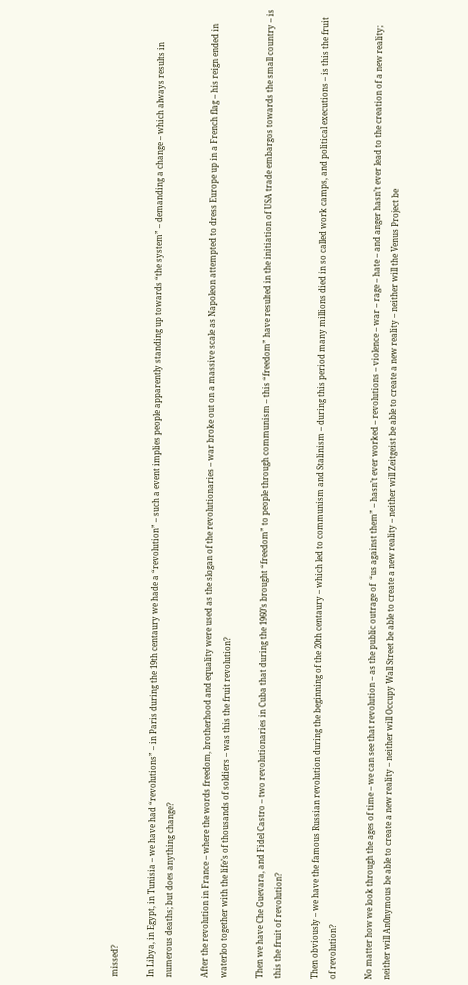missed?

In Libya, in Egypt, in Tunisia – we have had “revolutions” – in Paris during the 19th centaury we hade a “revolution” – such a event implies people apparently standing up towards “the system” – demanding a change – which always results in numerous deaths; but does anything change?

After the revolution in France – where the words freedom, brotherhood and equality were used as the slogan of the revolutionaries – war broke out on a massive scale as Napoleon attempted to dress Europe up in a French flag – his reign ended in waterloo together with the life’s of thousands of soldiers – was this the fruit revolution?

Then we have Che Guevara, and Fidel Castro – two revolutionaries in Cuba that during the 1960’s brought “freedom” to people through communism – this “freedom” have resulted in the initiation of USA trade embargos towards the small country – is this the fruit of revolution?

Then obviously – we have the famous Russian revolution during the beginning of the 20th centaury – which led to communism and Stalinism – during this period many millions died in so called work camps, and political executions – is this the fruit of revolution?

No matter how we look through the ages of time – we can see that revolution – as the public outrage of  “us against them” – hasn’t ever worked – revolutions – violence – war – rage – hate – and anger hasn’t ever lead to the creation of a new reality; neither will An0nymous be able to create a new reality – neither will Occupy Wall Street be able to create a new reality – neither will Zeitgeist be able to create a new reality – neither will the Venus Project be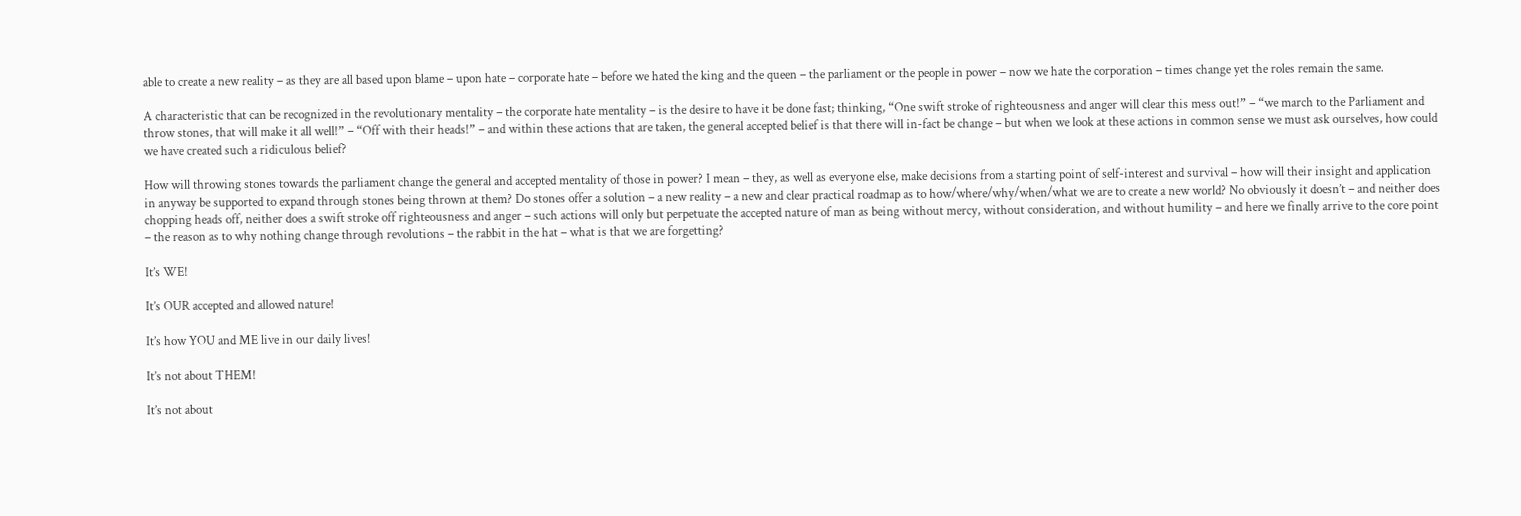able to create a new reality – as they are all based upon blame – upon hate – corporate hate – before we hated the king and the queen – the parliament or the people in power – now we hate the corporation – times change yet the roles remain the same.

A characteristic that can be recognized in the revolutionary mentality – the corporate hate mentality – is the desire to have it be done fast; thinking, “One swift stroke of righteousness and anger will clear this mess out!” – “we march to the Parliament and throw stones, that will make it all well!” – “Off with their heads!” – and within these actions that are taken, the general accepted belief is that there will in-fact be change – but when we look at these actions in common sense we must ask ourselves, how could we have created such a ridiculous belief?

How will throwing stones towards the parliament change the general and accepted mentality of those in power? I mean – they, as well as everyone else, make decisions from a starting point of self-interest and survival – how will their insight and application in anyway be supported to expand through stones being thrown at them? Do stones offer a solution – a new reality – a new and clear practical roadmap as to how/where/why/when/what we are to create a new world? No obviously it doesn’t – and neither does chopping heads off, neither does a swift stroke off righteousness and anger – such actions will only but perpetuate the accepted nature of man as being without mercy, without consideration, and without humility – and here we finally arrive to the core point – the reason as to why nothing change through revolutions – the rabbit in the hat – what is that we are forgetting?

It’s WE!

It’s OUR accepted and allowed nature!

It’s how YOU and ME live in our daily lives!

It’s not about THEM!

It’s not about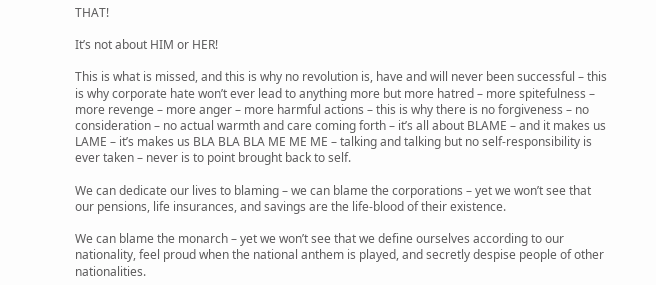THAT!

It’s not about HIM or HER!

This is what is missed, and this is why no revolution is, have and will never been successful – this is why corporate hate won’t ever lead to anything more but more hatred – more spitefulness – more revenge – more anger – more harmful actions – this is why there is no forgiveness – no consideration – no actual warmth and care coming forth – it’s all about BLAME – and it makes us LAME – it’s makes us BLA BLA BLA ME ME ME – talking and talking but no self-responsibility is ever taken – never is to point brought back to self.

We can dedicate our lives to blaming – we can blame the corporations – yet we won’t see that our pensions, life insurances, and savings are the life-blood of their existence.

We can blame the monarch – yet we won’t see that we define ourselves according to our nationality, feel proud when the national anthem is played, and secretly despise people of other nationalities.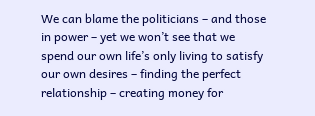We can blame the politicians – and those in power – yet we won’t see that we spend our own life’s only living to satisfy our own desires – finding the perfect relationship – creating money for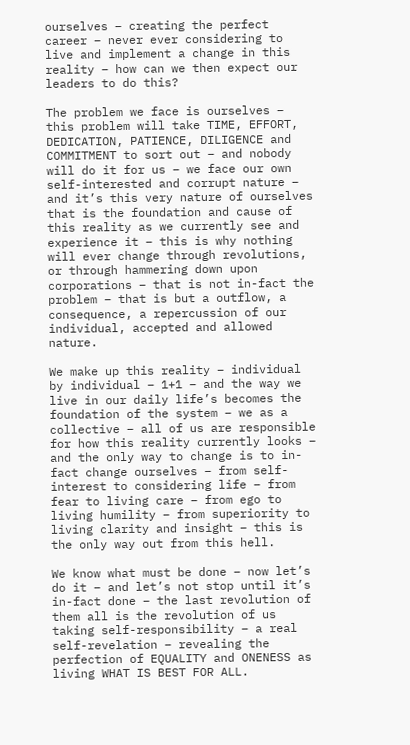ourselves – creating the perfect career – never ever considering to live and implement a change in this reality – how can we then expect our leaders to do this?

The problem we face is ourselves – this problem will take TIME, EFFORT, DEDICATION, PATIENCE, DILIGENCE and COMMITMENT to sort out – and nobody will do it for us – we face our own self-interested and corrupt nature – and it’s this very nature of ourselves that is the foundation and cause of this reality as we currently see and experience it – this is why nothing will ever change through revolutions, or through hammering down upon corporations – that is not in-fact the problem – that is but a outflow, a consequence, a repercussion of our individual, accepted and allowed nature.

We make up this reality – individual by individual – 1+1 – and the way we live in our daily life’s becomes the foundation of the system – we as a collective – all of us are responsible for how this reality currently looks – and the only way to change is to in-fact change ourselves – from self-interest to considering life – from fear to living care – from ego to living humility – from superiority to living clarity and insight – this is the only way out from this hell.

We know what must be done – now let’s do it – and let’s not stop until it’s in-fact done – the last revolution of them all is the revolution of us taking self-responsibility – a real self-revelation – revealing the perfection of EQUALITY and ONENESS as living WHAT IS BEST FOR ALL.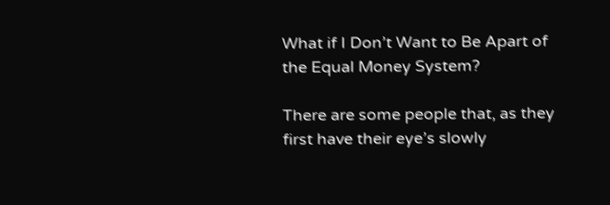What if I Don’t Want to Be Apart of the Equal Money System?

There are some people that, as they first have their eye’s slowly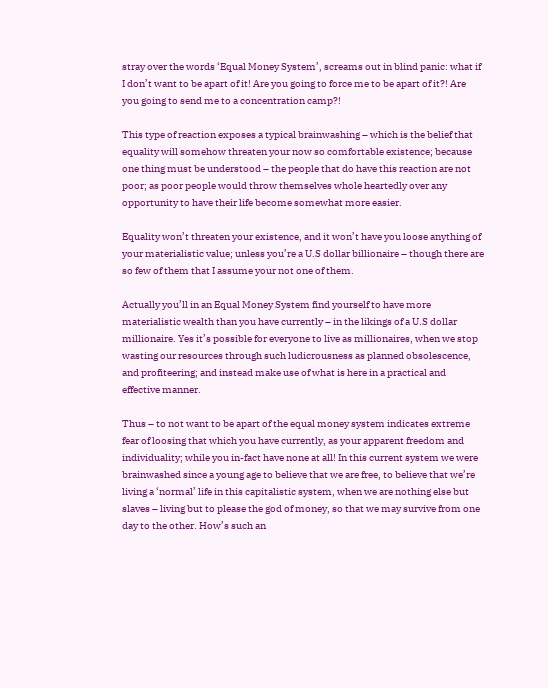stray over the words ‘Equal Money System’, screams out in blind panic: what if I don’t want to be apart of it! Are you going to force me to be apart of it?! Are you going to send me to a concentration camp?!

This type of reaction exposes a typical brainwashing – which is the belief that equality will somehow threaten your now so comfortable existence; because one thing must be understood – the people that do have this reaction are not poor; as poor people would throw themselves whole heartedly over any opportunity to have their life become somewhat more easier.

Equality won’t threaten your existence, and it won’t have you loose anything of your materialistic value; unless you’re a U.S dollar billionaire – though there are so few of them that I assume your not one of them.

Actually you’ll in an Equal Money System find yourself to have more materialistic wealth than you have currently – in the likings of a U.S dollar millionaire. Yes it’s possible for everyone to live as millionaires, when we stop wasting our resources through such ludicrousness as planned obsolescence, and profiteering; and instead make use of what is here in a practical and effective manner.

Thus – to not want to be apart of the equal money system indicates extreme fear of loosing that which you have currently, as your apparent freedom and individuality; while you in-fact have none at all! In this current system we were brainwashed since a young age to believe that we are free, to believe that we’re living a ‘normal’ life in this capitalistic system, when we are nothing else but slaves – living but to please the god of money, so that we may survive from one day to the other. How’s such an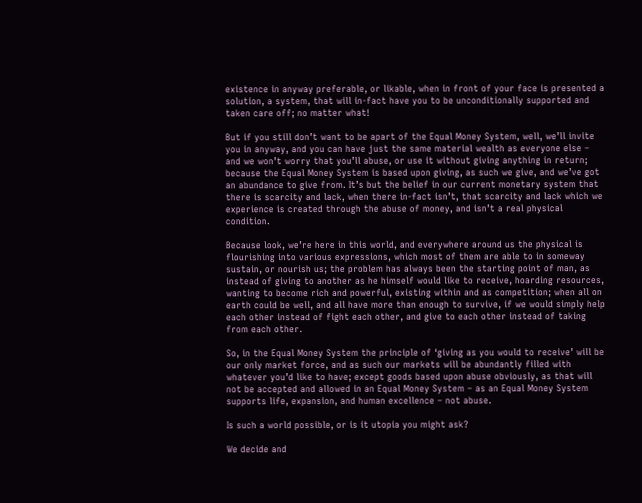existence in anyway preferable, or likable, when in front of your face is presented a solution, a system, that will in-fact have you to be unconditionally supported and taken care off; no matter what!

But if you still don’t want to be apart of the Equal Money System, well, we’ll invite you in anyway, and you can have just the same material wealth as everyone else – and we won’t worry that you’ll abuse, or use it without giving anything in return; because the Equal Money System is based upon giving, as such we give, and we’ve got an abundance to give from. It’s but the belief in our current monetary system that there is scarcity and lack, when there in-fact isn’t, that scarcity and lack which we experience is created through the abuse of money, and isn’t a real physical condition.

Because look, we’re here in this world, and everywhere around us the physical is flourishing into various expressions, which most of them are able to in someway sustain, or nourish us; the problem has always been the starting point of man, as instead of giving to another as he himself would like to receive, hoarding resources, wanting to become rich and powerful, existing within and as competition; when all on earth could be well, and all have more than enough to survive, if we would simply help each other instead of fight each other, and give to each other instead of taking from each other.

So, in the Equal Money System the principle of ‘giving as you would to receive’ will be our only market force, and as such our markets will be abundantly filled with whatever you’d like to have; except goods based upon abuse obviously, as that will not be accepted and allowed in an Equal Money System – as an Equal Money System supports life, expansion, and human excellence – not abuse.

Is such a world possible, or is it utopia you might ask?

We decide and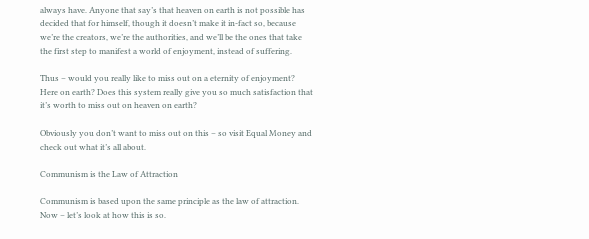always have. Anyone that say’s that heaven on earth is not possible has decided that for himself, though it doesn’t make it in-fact so, because we’re the creators, we’re the authorities, and we’ll be the ones that take the first step to manifest a world of enjoyment, instead of suffering.

Thus – would you really like to miss out on a eternity of enjoyment? Here on earth? Does this system really give you so much satisfaction that it’s worth to miss out on heaven on earth?

Obviously you don’t want to miss out on this – so visit Equal Money and check out what it’s all about.

Communism is the Law of Attraction

Communism is based upon the same principle as the law of attraction. Now – let’s look at how this is so.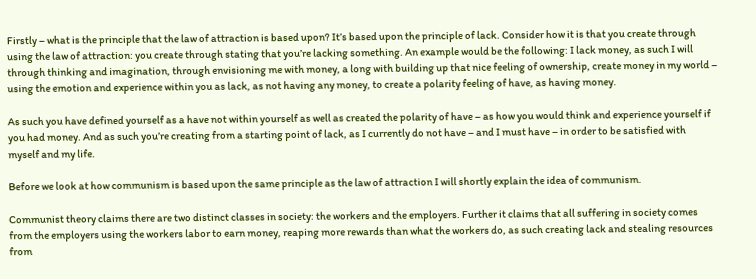Firstly – what is the principle that the law of attraction is based upon? It’s based upon the principle of lack. Consider how it is that you create through using the law of attraction: you create through stating that you’re lacking something. An example would be the following: I lack money, as such I will through thinking and imagination, through envisioning me with money, a long with building up that nice feeling of ownership, create money in my world – using the emotion and experience within you as lack, as not having any money, to create a polarity feeling of have, as having money.

As such you have defined yourself as a have not within yourself as well as created the polarity of have – as how you would think and experience yourself if you had money. And as such you’re creating from a starting point of lack, as I currently do not have – and I must have – in order to be satisfied with myself and my life.

Before we look at how communism is based upon the same principle as the law of attraction I will shortly explain the idea of communism.

Communist theory claims there are two distinct classes in society: the workers and the employers. Further it claims that all suffering in society comes from the employers using the workers labor to earn money, reaping more rewards than what the workers do, as such creating lack and stealing resources from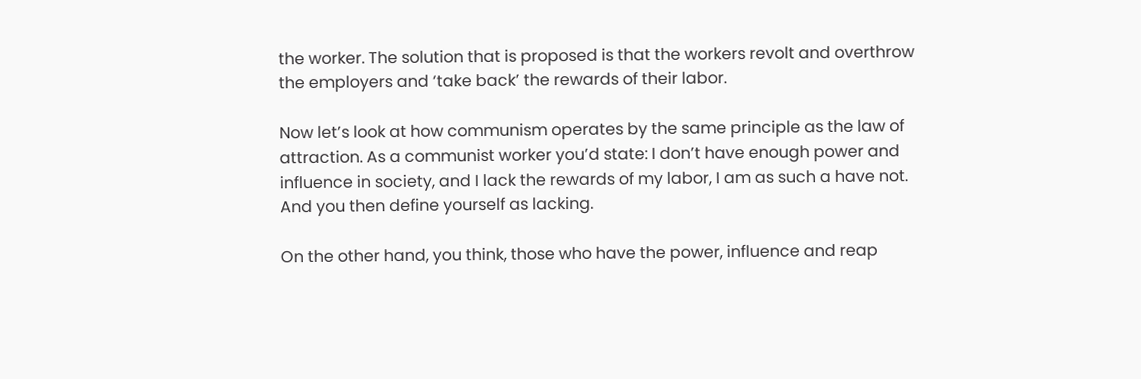the worker. The solution that is proposed is that the workers revolt and overthrow the employers and ‘take back’ the rewards of their labor.

Now let’s look at how communism operates by the same principle as the law of attraction. As a communist worker you’d state: I don’t have enough power and influence in society, and I lack the rewards of my labor, I am as such a have not. And you then define yourself as lacking.

On the other hand, you think, those who have the power, influence and reap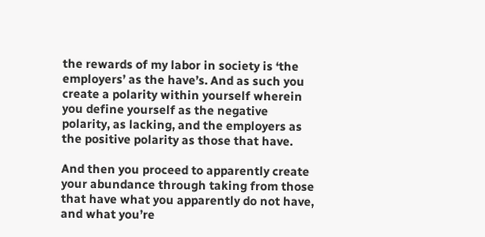the rewards of my labor in society is ‘the employers’ as the have’s. And as such you create a polarity within yourself wherein you define yourself as the negative polarity, as lacking, and the employers as the positive polarity as those that have.

And then you proceed to apparently create your abundance through taking from those that have what you apparently do not have, and what you’re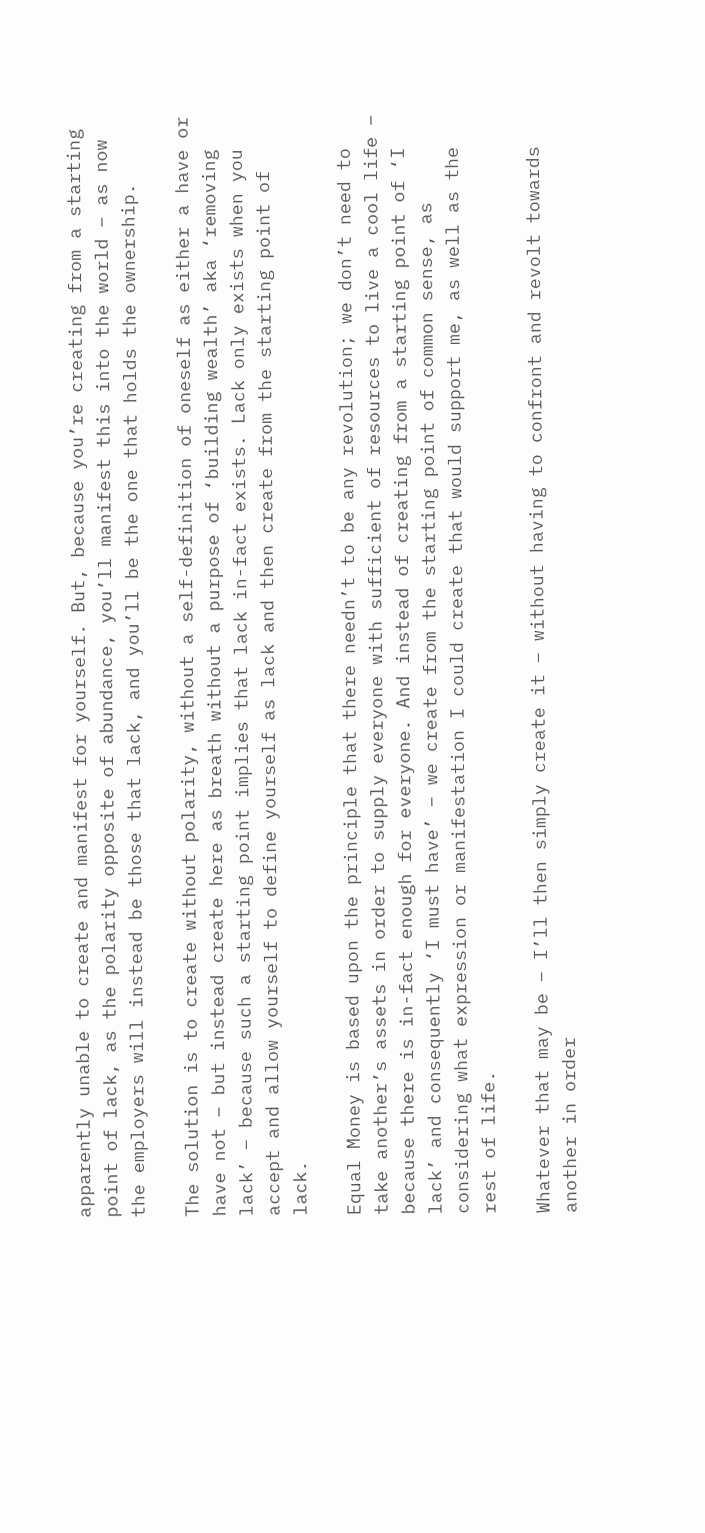apparently unable to create and manifest for yourself. But, because you’re creating from a starting point of lack, as the polarity opposite of abundance, you’ll manifest this into the world – as now the employers will instead be those that lack, and you’ll be the one that holds the ownership.

The solution is to create without polarity, without a self-definition of oneself as either a have or have not – but instead create here as breath without a purpose of ‘building wealth’ aka ‘removing lack’ – because such a starting point implies that lack in-fact exists. Lack only exists when you accept and allow yourself to define yourself as lack and then create from the starting point of lack.

Equal Money is based upon the principle that there needn’t to be any revolution; we don’t need to take another’s assets in order to supply everyone with sufficient of resources to live a cool life – because there is in-fact enough for everyone. And instead of creating from a starting point of ‘I lack’ and consequently ‘I must have’ – we create from the starting point of common sense, as considering what expression or manifestation I could create that would support me, as well as the rest of life.

Whatever that may be – I’ll then simply create it – without having to confront and revolt towards another in order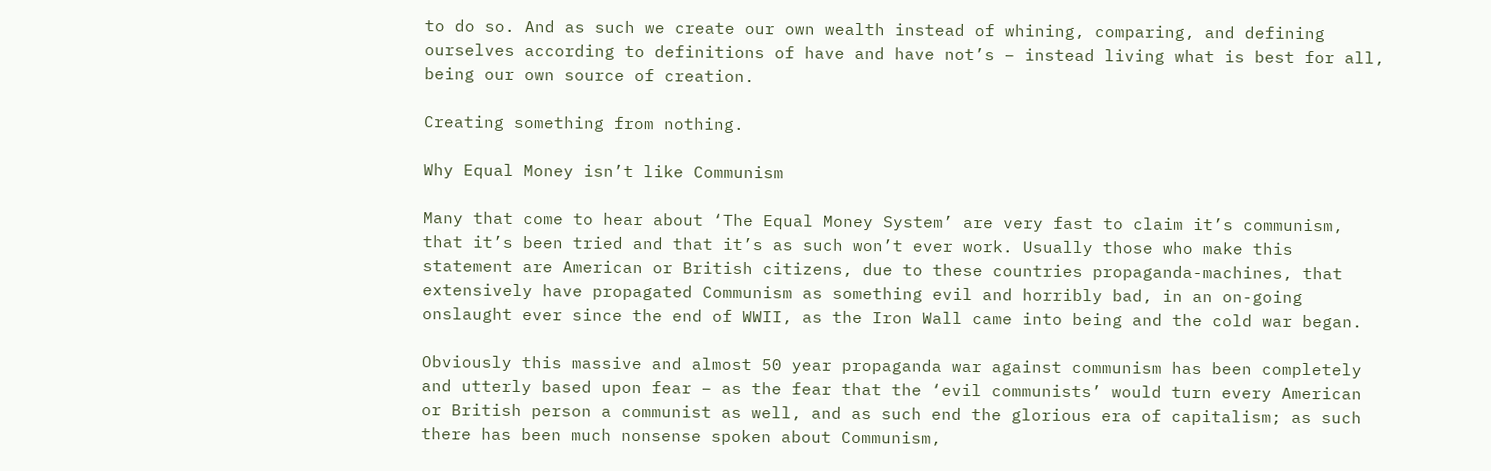to do so. And as such we create our own wealth instead of whining, comparing, and defining ourselves according to definitions of have and have not’s – instead living what is best for all, being our own source of creation.

Creating something from nothing.

Why Equal Money isn’t like Communism

Many that come to hear about ‘The Equal Money System’ are very fast to claim it’s communism, that it’s been tried and that it’s as such won’t ever work. Usually those who make this statement are American or British citizens, due to these countries propaganda-machines, that extensively have propagated Communism as something evil and horribly bad, in an on-going onslaught ever since the end of WWII, as the Iron Wall came into being and the cold war began.

Obviously this massive and almost 50 year propaganda war against communism has been completely and utterly based upon fear – as the fear that the ‘evil communists’ would turn every American or British person a communist as well, and as such end the glorious era of capitalism; as such there has been much nonsense spoken about Communism,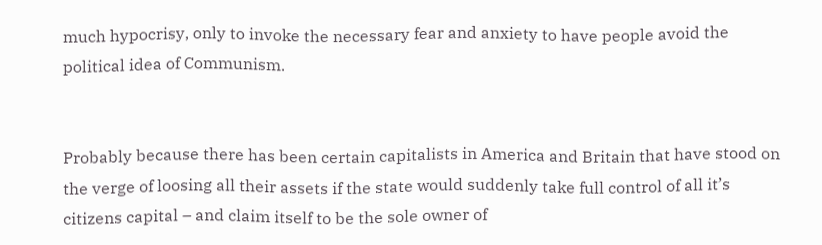much hypocrisy, only to invoke the necessary fear and anxiety to have people avoid the political idea of Communism.


Probably because there has been certain capitalists in America and Britain that have stood on the verge of loosing all their assets if the state would suddenly take full control of all it’s citizens capital – and claim itself to be the sole owner of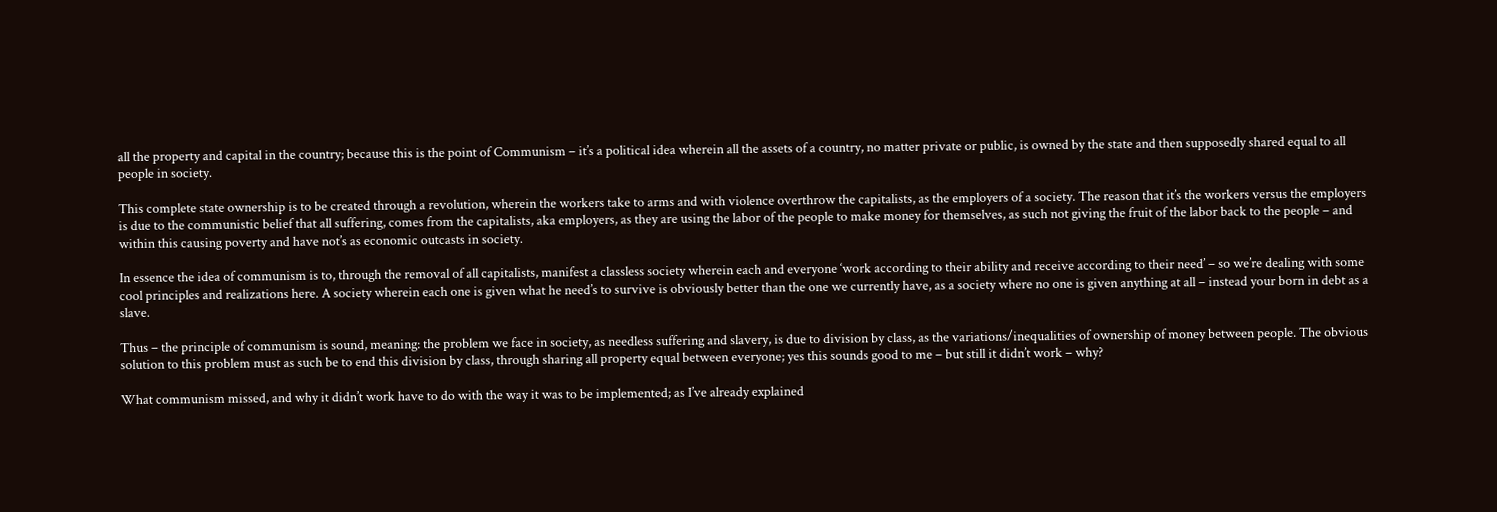all the property and capital in the country; because this is the point of Communism – it’s a political idea wherein all the assets of a country, no matter private or public, is owned by the state and then supposedly shared equal to all people in society.

This complete state ownership is to be created through a revolution, wherein the workers take to arms and with violence overthrow the capitalists, as the employers of a society. The reason that it’s the workers versus the employers is due to the communistic belief that all suffering, comes from the capitalists, aka employers, as they are using the labor of the people to make money for themselves, as such not giving the fruit of the labor back to the people – and within this causing poverty and have not’s as economic outcasts in society.

In essence the idea of communism is to, through the removal of all capitalists, manifest a classless society wherein each and everyone ‘work according to their ability and receive according to their need’ – so we’re dealing with some cool principles and realizations here. A society wherein each one is given what he need’s to survive is obviously better than the one we currently have, as a society where no one is given anything at all – instead your born in debt as a slave.

Thus – the principle of communism is sound, meaning: the problem we face in society, as needless suffering and slavery, is due to division by class, as the variations/inequalities of ownership of money between people. The obvious solution to this problem must as such be to end this division by class, through sharing all property equal between everyone; yes this sounds good to me – but still it didn’t work – why?

What communism missed, and why it didn’t work have to do with the way it was to be implemented; as I’ve already explained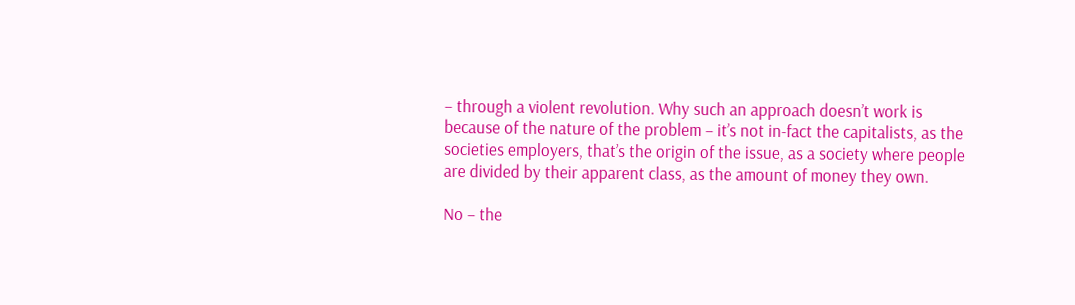– through a violent revolution. Why such an approach doesn’t work is because of the nature of the problem – it’s not in-fact the capitalists, as the societies employers, that’s the origin of the issue, as a society where people are divided by their apparent class, as the amount of money they own.

No – the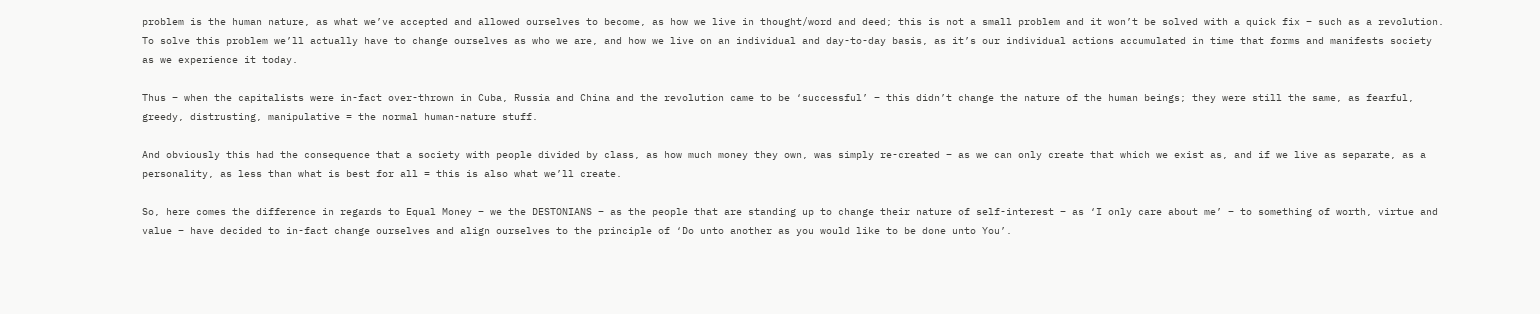problem is the human nature, as what we’ve accepted and allowed ourselves to become, as how we live in thought/word and deed; this is not a small problem and it won’t be solved with a quick fix – such as a revolution. To solve this problem we’ll actually have to change ourselves as who we are, and how we live on an individual and day-to-day basis, as it’s our individual actions accumulated in time that forms and manifests society as we experience it today.

Thus – when the capitalists were in-fact over-thrown in Cuba, Russia and China and the revolution came to be ‘successful’ – this didn’t change the nature of the human beings; they were still the same, as fearful, greedy, distrusting, manipulative = the normal human-nature stuff.

And obviously this had the consequence that a society with people divided by class, as how much money they own, was simply re-created – as we can only create that which we exist as, and if we live as separate, as a personality, as less than what is best for all = this is also what we’ll create.

So, here comes the difference in regards to Equal Money – we the DESTONIANS – as the people that are standing up to change their nature of self-interest – as ‘I only care about me’ – to something of worth, virtue and value – have decided to in-fact change ourselves and align ourselves to the principle of ‘Do unto another as you would like to be done unto You’.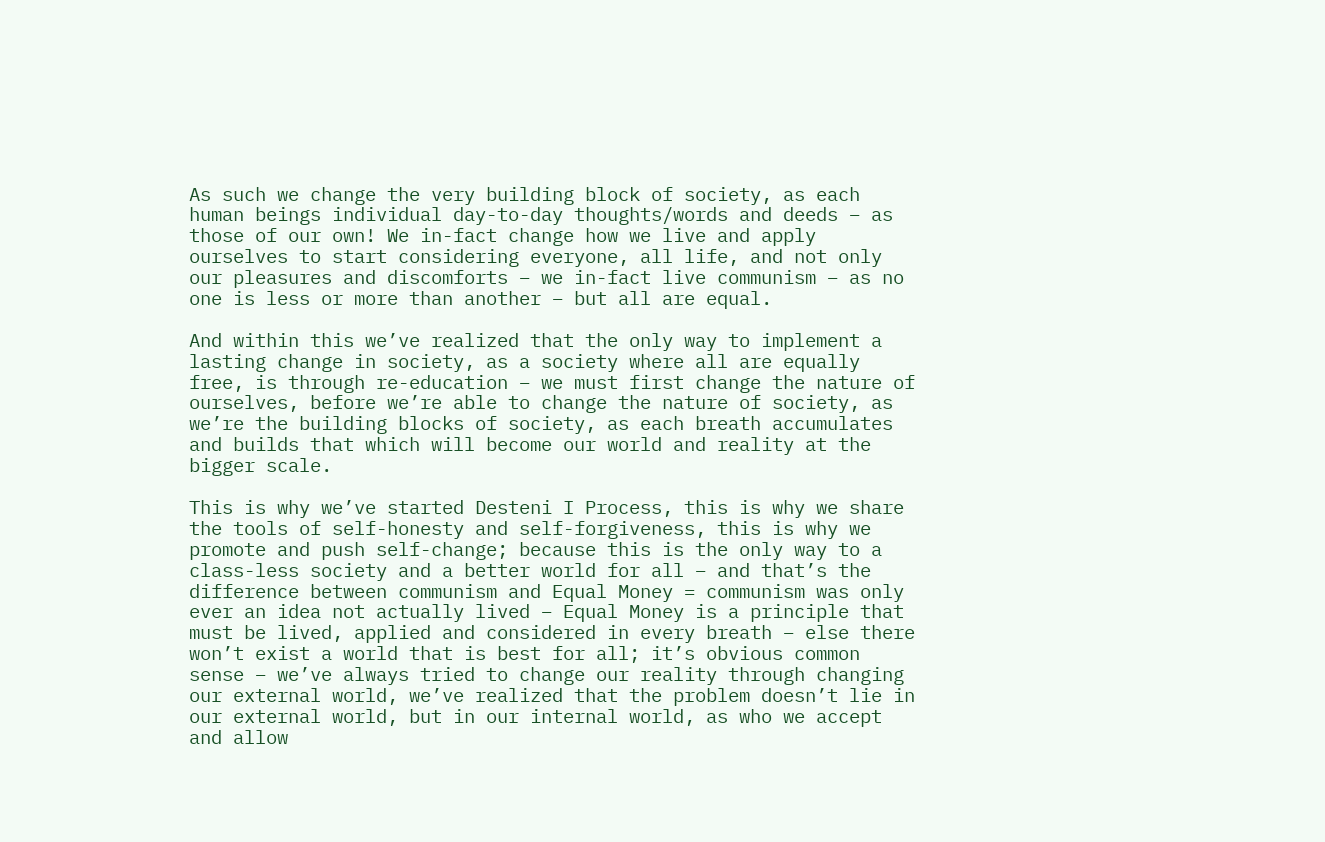As such we change the very building block of society, as each human beings individual day-to-day thoughts/words and deeds – as those of our own! We in-fact change how we live and apply ourselves to start considering everyone, all life, and not only our pleasures and discomforts – we in-fact live communism – as no one is less or more than another – but all are equal.

And within this we’ve realized that the only way to implement a lasting change in society, as a society where all are equally free, is through re-education – we must first change the nature of ourselves, before we’re able to change the nature of society, as we’re the building blocks of society, as each breath accumulates and builds that which will become our world and reality at the bigger scale.

This is why we’ve started Desteni I Process, this is why we share the tools of self-honesty and self-forgiveness, this is why we promote and push self-change; because this is the only way to a class-less society and a better world for all – and that’s the difference between communism and Equal Money = communism was only ever an idea not actually lived – Equal Money is a principle that must be lived, applied and considered in every breath – else there won’t exist a world that is best for all; it’s obvious common sense – we’ve always tried to change our reality through changing our external world, we’ve realized that the problem doesn’t lie in our external world, but in our internal world, as who we accept and allow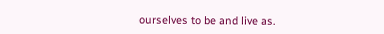ourselves to be and live as.